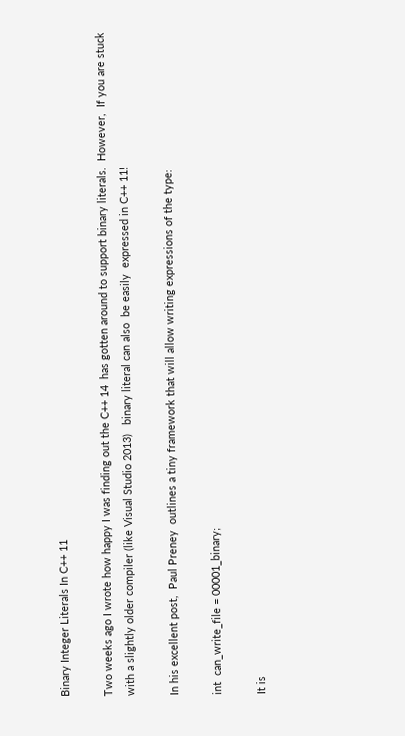Binary Integer Literals In C++ 11

Two weeks ago I wrote how happy I was finding out the C++ 14  has gotten around to support binary literals.  However,  If you are stuck with a slightly older compiler (like Visual Studio 2013)   binary literal can also  be easily  expressed in C++ 11!

In his excellent post,  Paul Preney  outlines a tiny framework that will allow writing expressions of the type:

int  can_write_file = 00001_binary;

It is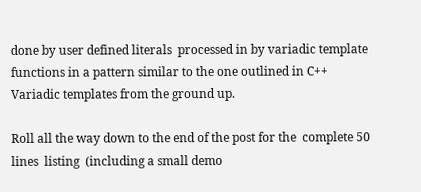done by user defined literals  processed in by variadic template  functions in a pattern similar to the one outlined in C++ Variadic templates from the ground up.

Roll all the way down to the end of the post for the  complete 50 lines  listing  (including a small demo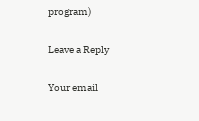program)

Leave a Reply

Your email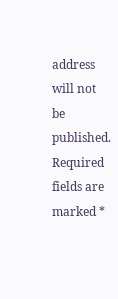address will not be published. Required fields are marked *